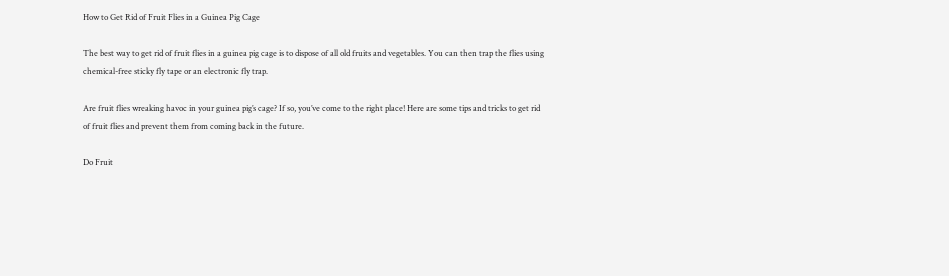How to Get Rid of Fruit Flies in a Guinea Pig Cage

The best way to get rid of fruit flies in a guinea pig cage is to dispose of all old fruits and vegetables. You can then trap the flies using chemical-free sticky fly tape or an electronic fly trap.

Are fruit flies wreaking havoc in your guinea pig’s cage? If so, you’ve come to the right place! Here are some tips and tricks to get rid of fruit flies and prevent them from coming back in the future.

Do Fruit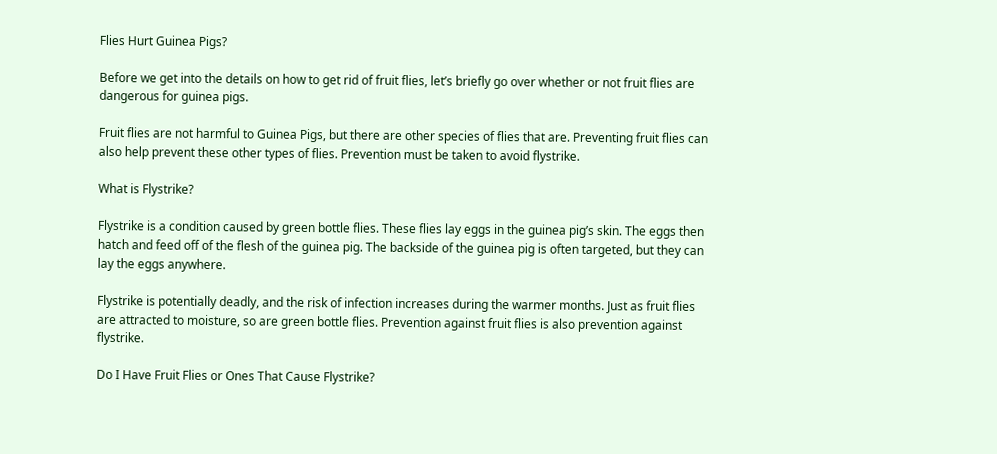Flies Hurt Guinea Pigs?

Before we get into the details on how to get rid of fruit flies, let’s briefly go over whether or not fruit flies are dangerous for guinea pigs.

Fruit flies are not harmful to Guinea Pigs, but there are other species of flies that are. Preventing fruit flies can also help prevent these other types of flies. Prevention must be taken to avoid flystrike.

What is Flystrike?

Flystrike is a condition caused by green bottle flies. These flies lay eggs in the guinea pig’s skin. The eggs then hatch and feed off of the flesh of the guinea pig. The backside of the guinea pig is often targeted, but they can lay the eggs anywhere.

Flystrike is potentially deadly, and the risk of infection increases during the warmer months. Just as fruit flies are attracted to moisture, so are green bottle flies. Prevention against fruit flies is also prevention against flystrike.

Do I Have Fruit Flies or Ones That Cause Flystrike?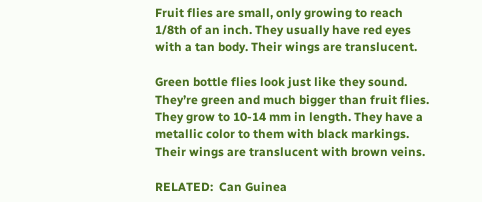Fruit flies are small, only growing to reach 1/8th of an inch. They usually have red eyes with a tan body. Their wings are translucent.

Green bottle flies look just like they sound. They’re green and much bigger than fruit flies. They grow to 10-14 mm in length. They have a metallic color to them with black markings. Their wings are translucent with brown veins.

RELATED:  Can Guinea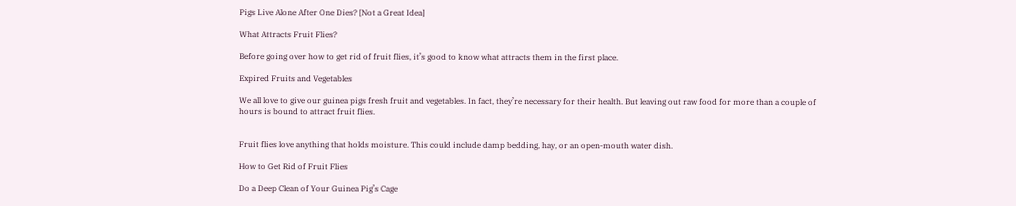Pigs Live Alone After One Dies? [Not a Great Idea]

What Attracts Fruit Flies?

Before going over how to get rid of fruit flies, it’s good to know what attracts them in the first place.

Expired Fruits and Vegetables

We all love to give our guinea pigs fresh fruit and vegetables. In fact, they’re necessary for their health. But leaving out raw food for more than a couple of hours is bound to attract fruit flies.


Fruit flies love anything that holds moisture. This could include damp bedding, hay, or an open-mouth water dish.

How to Get Rid of Fruit Flies

Do a Deep Clean of Your Guinea Pig’s Cage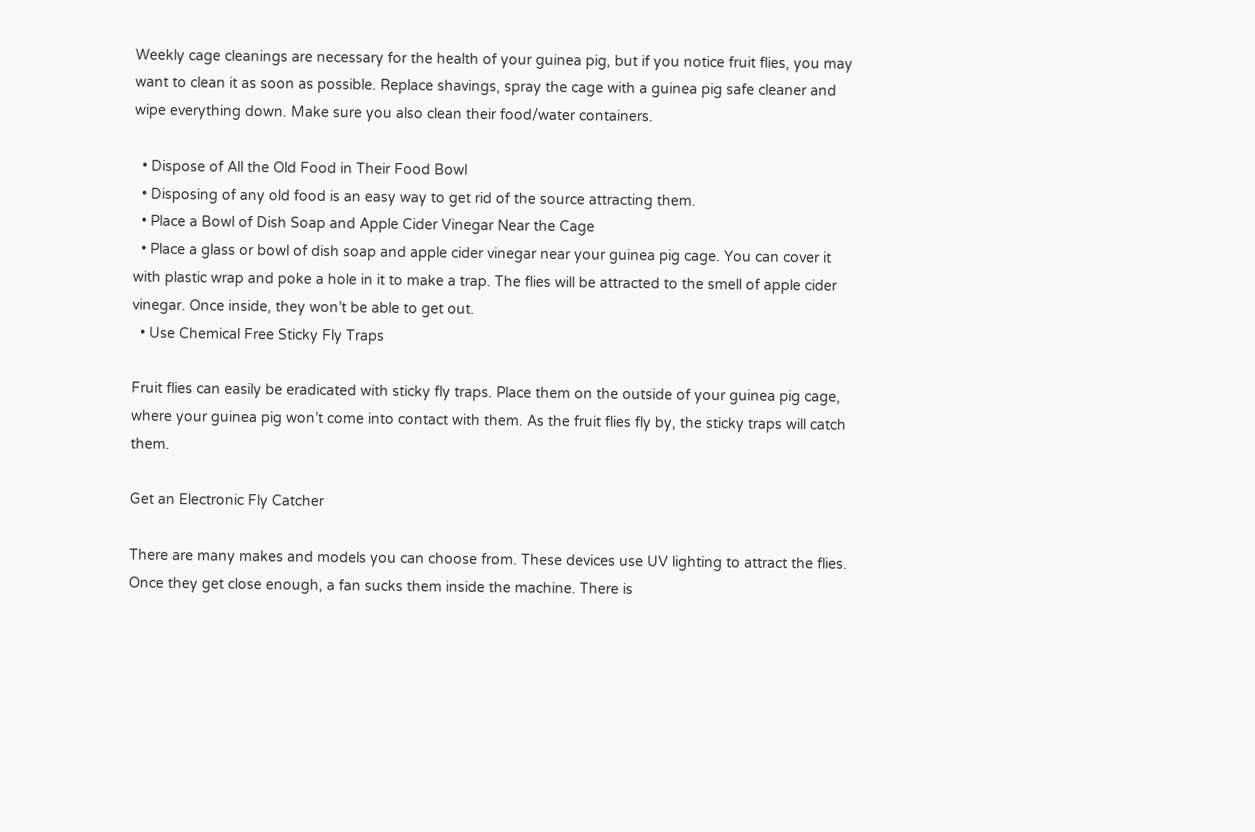Weekly cage cleanings are necessary for the health of your guinea pig, but if you notice fruit flies, you may want to clean it as soon as possible. Replace shavings, spray the cage with a guinea pig safe cleaner and wipe everything down. Make sure you also clean their food/water containers.

  • Dispose of All the Old Food in Their Food Bowl
  • Disposing of any old food is an easy way to get rid of the source attracting them.
  • Place a Bowl of Dish Soap and Apple Cider Vinegar Near the Cage
  • Place a glass or bowl of dish soap and apple cider vinegar near your guinea pig cage. You can cover it with plastic wrap and poke a hole in it to make a trap. The flies will be attracted to the smell of apple cider vinegar. Once inside, they won’t be able to get out.
  • Use Chemical Free Sticky Fly Traps

Fruit flies can easily be eradicated with sticky fly traps. Place them on the outside of your guinea pig cage, where your guinea pig won’t come into contact with them. As the fruit flies fly by, the sticky traps will catch them.

Get an Electronic Fly Catcher

There are many makes and models you can choose from. These devices use UV lighting to attract the flies. Once they get close enough, a fan sucks them inside the machine. There is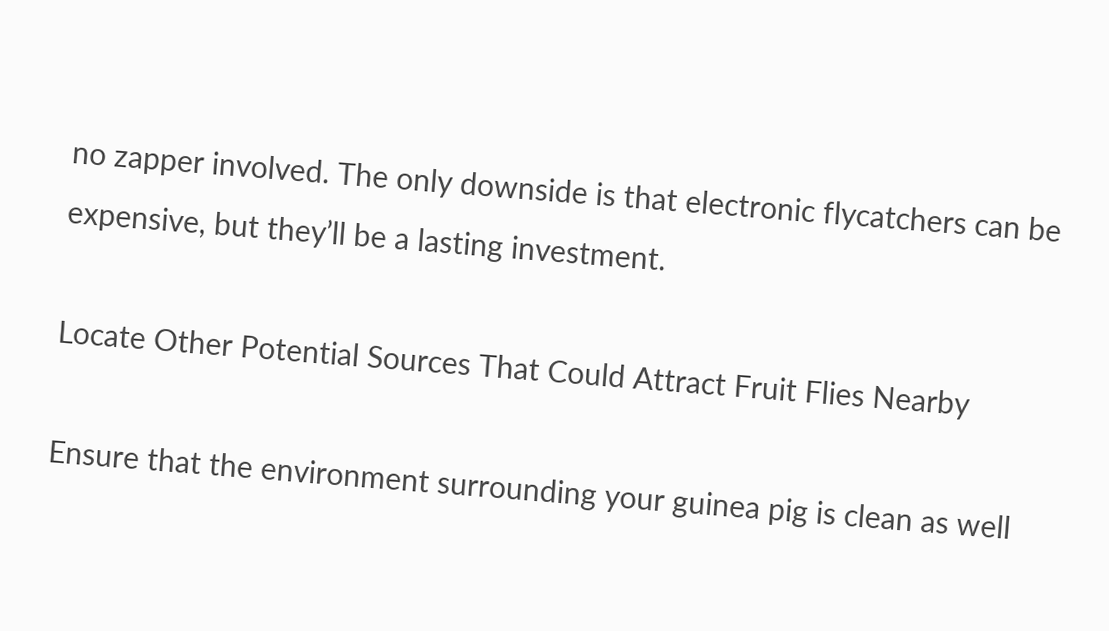no zapper involved. The only downside is that electronic flycatchers can be expensive, but they’ll be a lasting investment.

Locate Other Potential Sources That Could Attract Fruit Flies Nearby

Ensure that the environment surrounding your guinea pig is clean as well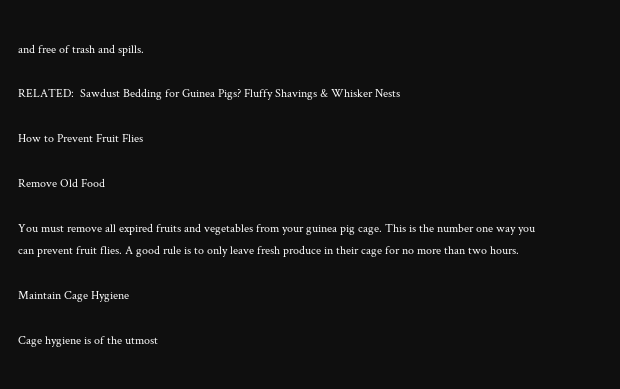and free of trash and spills.

RELATED:  Sawdust Bedding for Guinea Pigs? Fluffy Shavings & Whisker Nests

How to Prevent Fruit Flies

Remove Old Food

You must remove all expired fruits and vegetables from your guinea pig cage. This is the number one way you can prevent fruit flies. A good rule is to only leave fresh produce in their cage for no more than two hours.

Maintain Cage Hygiene

Cage hygiene is of the utmost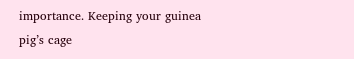importance. Keeping your guinea pig’s cage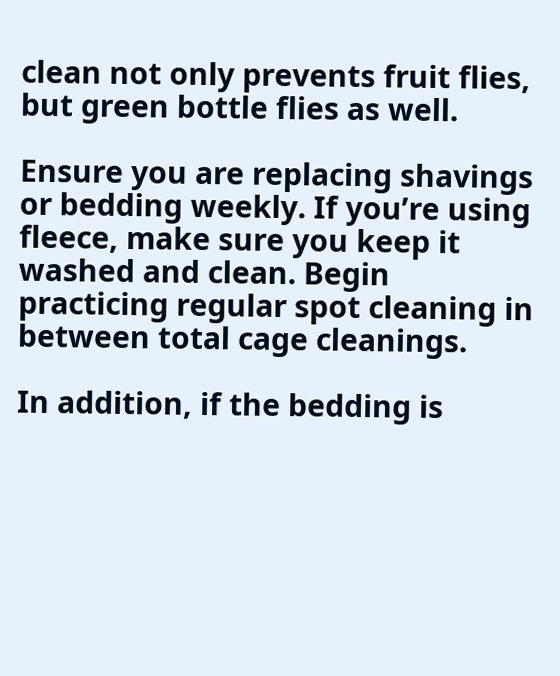clean not only prevents fruit flies, but green bottle flies as well.

Ensure you are replacing shavings or bedding weekly. If you’re using fleece, make sure you keep it washed and clean. Begin practicing regular spot cleaning in between total cage cleanings.

In addition, if the bedding is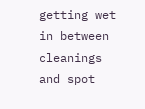getting wet in between cleanings and spot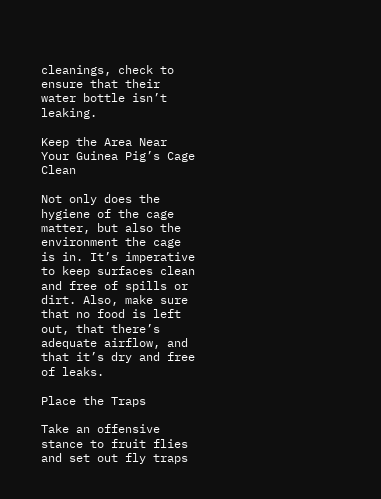cleanings, check to ensure that their water bottle isn’t leaking.

Keep the Area Near Your Guinea Pig’s Cage Clean

Not only does the hygiene of the cage matter, but also the environment the cage is in. It’s imperative to keep surfaces clean and free of spills or dirt. Also, make sure that no food is left out, that there’s adequate airflow, and that it’s dry and free of leaks.

Place the Traps

Take an offensive stance to fruit flies and set out fly traps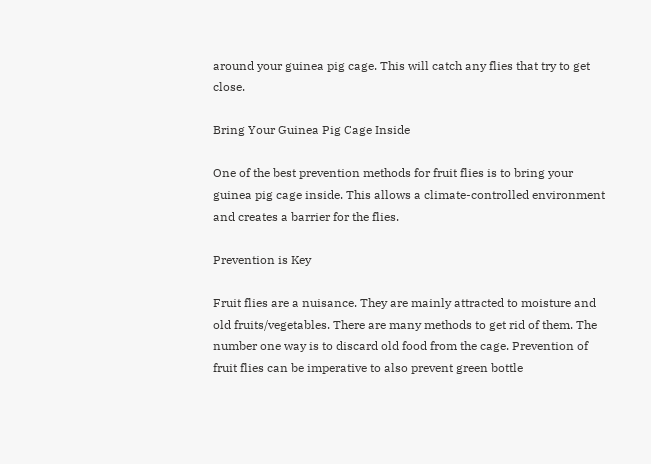around your guinea pig cage. This will catch any flies that try to get close.

Bring Your Guinea Pig Cage Inside

One of the best prevention methods for fruit flies is to bring your guinea pig cage inside. This allows a climate-controlled environment and creates a barrier for the flies.

Prevention is Key

Fruit flies are a nuisance. They are mainly attracted to moisture and old fruits/vegetables. There are many methods to get rid of them. The number one way is to discard old food from the cage. Prevention of fruit flies can be imperative to also prevent green bottle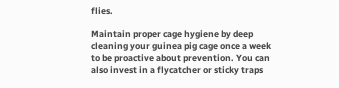flies.

Maintain proper cage hygiene by deep cleaning your guinea pig cage once a week to be proactive about prevention. You can also invest in a flycatcher or sticky traps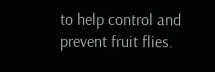to help control and prevent fruit flies.